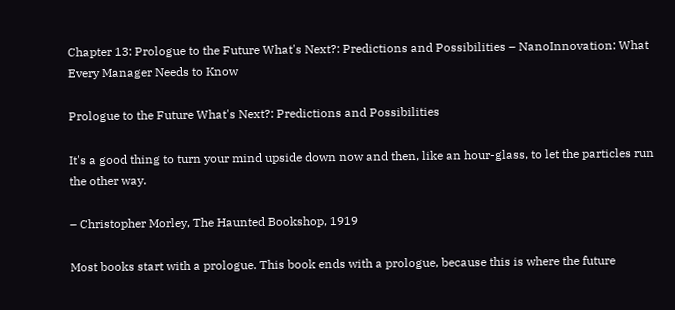Chapter 13: Prologue to the Future What's Next?: Predictions and Possibilities – NanoInnovation: What Every Manager Needs to Know

Prologue to the Future What's Next?: Predictions and Possibilities

It's a good thing to turn your mind upside down now and then, like an hour-glass, to let the particles run the other way.

– Christopher Morley, The Haunted Bookshop, 1919

Most books start with a prologue. This book ends with a prologue, because this is where the future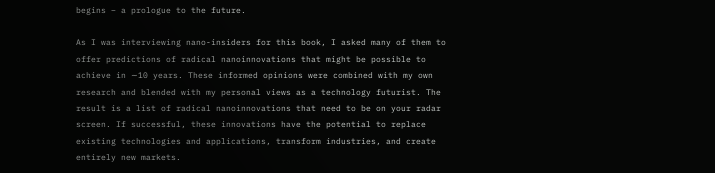begins – a prologue to the future.

As I was interviewing nano-insiders for this book, I asked many of them to offer predictions of radical nanoinnovations that might be possible to achieve in ∼10 years. These informed opinions were combined with my own research and blended with my personal views as a technology futurist. The result is a list of radical nanoinnovations that need to be on your radar screen. If successful, these innovations have the potential to replace existing technologies and applications, transform industries, and create entirely new markets.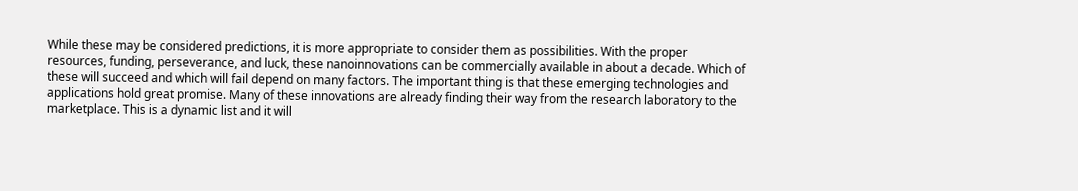While these may be considered predictions, it is more appropriate to consider them as possibilities. With the proper resources, funding, perseverance, and luck, these nanoinnovations can be commercially available in about a decade. Which of these will succeed and which will fail depend on many factors. The important thing is that these emerging technologies and applications hold great promise. Many of these innovations are already finding their way from the research laboratory to the marketplace. This is a dynamic list and it will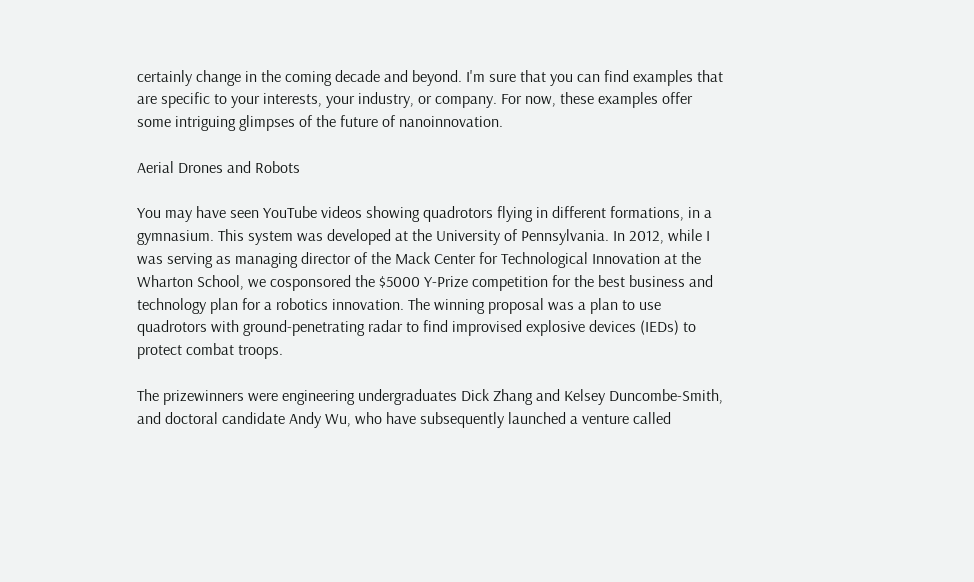certainly change in the coming decade and beyond. I'm sure that you can find examples that are specific to your interests, your industry, or company. For now, these examples offer some intriguing glimpses of the future of nanoinnovation.

Aerial Drones and Robots

You may have seen YouTube videos showing quadrotors flying in different formations, in a gymnasium. This system was developed at the University of Pennsylvania. In 2012, while I was serving as managing director of the Mack Center for Technological Innovation at the Wharton School, we cosponsored the $5000 Y-Prize competition for the best business and technology plan for a robotics innovation. The winning proposal was a plan to use quadrotors with ground-penetrating radar to find improvised explosive devices (IEDs) to protect combat troops.

The prizewinners were engineering undergraduates Dick Zhang and Kelsey Duncombe-Smith, and doctoral candidate Andy Wu, who have subsequently launched a venture called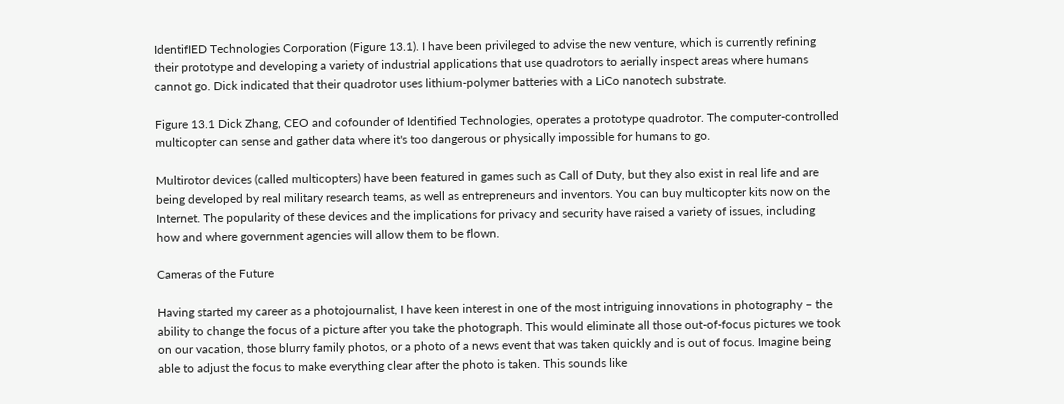IdentifIED Technologies Corporation (Figure 13.1). I have been privileged to advise the new venture, which is currently refining their prototype and developing a variety of industrial applications that use quadrotors to aerially inspect areas where humans cannot go. Dick indicated that their quadrotor uses lithium-polymer batteries with a LiCo nanotech substrate.

Figure 13.1 Dick Zhang, CEO and cofounder of Identified Technologies, operates a prototype quadrotor. The computer-controlled multicopter can sense and gather data where it's too dangerous or physically impossible for humans to go.

Multirotor devices (called multicopters) have been featured in games such as Call of Duty, but they also exist in real life and are being developed by real military research teams, as well as entrepreneurs and inventors. You can buy multicopter kits now on the Internet. The popularity of these devices and the implications for privacy and security have raised a variety of issues, including how and where government agencies will allow them to be flown.

Cameras of the Future

Having started my career as a photojournalist, I have keen interest in one of the most intriguing innovations in photography – the ability to change the focus of a picture after you take the photograph. This would eliminate all those out-of-focus pictures we took on our vacation, those blurry family photos, or a photo of a news event that was taken quickly and is out of focus. Imagine being able to adjust the focus to make everything clear after the photo is taken. This sounds like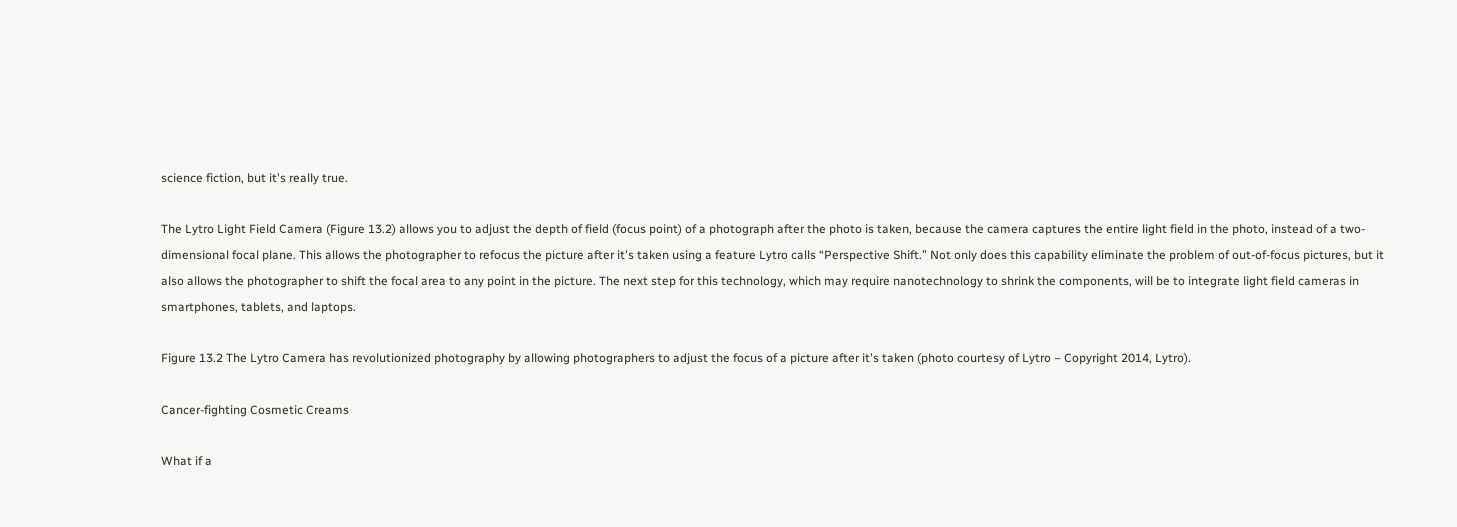science fiction, but it's really true.

The Lytro Light Field Camera (Figure 13.2) allows you to adjust the depth of field (focus point) of a photograph after the photo is taken, because the camera captures the entire light field in the photo, instead of a two-dimensional focal plane. This allows the photographer to refocus the picture after it's taken using a feature Lytro calls “Perspective Shift.” Not only does this capability eliminate the problem of out-of-focus pictures, but it also allows the photographer to shift the focal area to any point in the picture. The next step for this technology, which may require nanotechnology to shrink the components, will be to integrate light field cameras in smartphones, tablets, and laptops.

Figure 13.2 The Lytro Camera has revolutionized photography by allowing photographers to adjust the focus of a picture after it's taken (photo courtesy of Lytro – Copyright 2014, Lytro).

Cancer-fighting Cosmetic Creams

What if a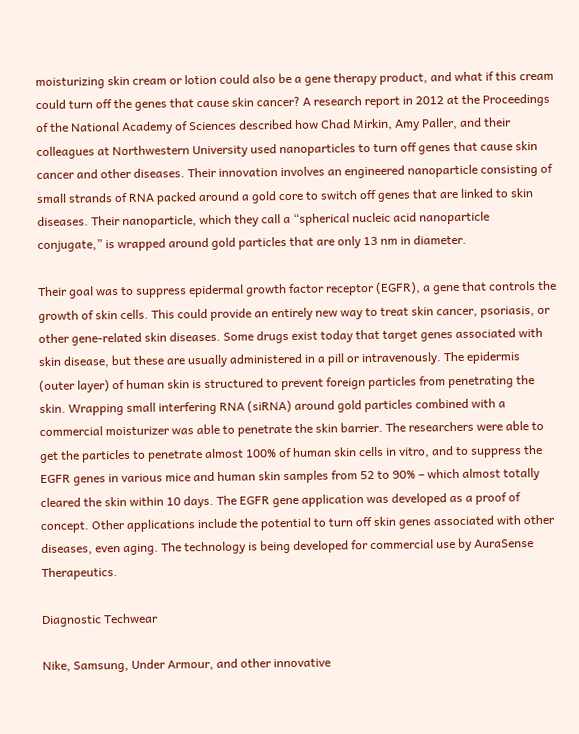moisturizing skin cream or lotion could also be a gene therapy product, and what if this cream could turn off the genes that cause skin cancer? A research report in 2012 at the Proceedings of the National Academy of Sciences described how Chad Mirkin, Amy Paller, and their colleagues at Northwestern University used nanoparticles to turn off genes that cause skin cancer and other diseases. Their innovation involves an engineered nanoparticle consisting of small strands of RNA packed around a gold core to switch off genes that are linked to skin diseases. Their nanoparticle, which they call a “spherical nucleic acid nanoparticle conjugate,” is wrapped around gold particles that are only 13 nm in diameter.

Their goal was to suppress epidermal growth factor receptor (EGFR), a gene that controls the growth of skin cells. This could provide an entirely new way to treat skin cancer, psoriasis, or other gene-related skin diseases. Some drugs exist today that target genes associated with skin disease, but these are usually administered in a pill or intravenously. The epidermis (outer layer) of human skin is structured to prevent foreign particles from penetrating the skin. Wrapping small interfering RNA (siRNA) around gold particles combined with a commercial moisturizer was able to penetrate the skin barrier. The researchers were able to get the particles to penetrate almost 100% of human skin cells in vitro, and to suppress the EGFR genes in various mice and human skin samples from 52 to 90% – which almost totally cleared the skin within 10 days. The EGFR gene application was developed as a proof of concept. Other applications include the potential to turn off skin genes associated with other diseases, even aging. The technology is being developed for commercial use by AuraSense Therapeutics.

Diagnostic Techwear

Nike, Samsung, Under Armour, and other innovative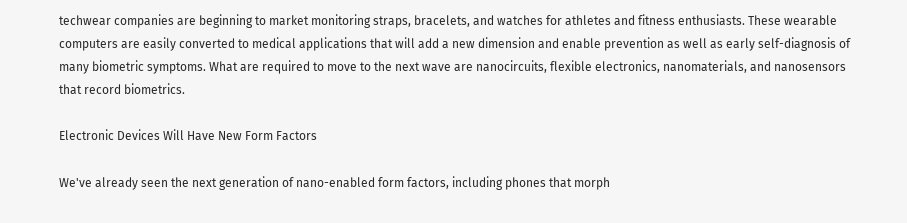techwear companies are beginning to market monitoring straps, bracelets, and watches for athletes and fitness enthusiasts. These wearable computers are easily converted to medical applications that will add a new dimension and enable prevention as well as early self-diagnosis of many biometric symptoms. What are required to move to the next wave are nanocircuits, flexible electronics, nanomaterials, and nanosensors that record biometrics.

Electronic Devices Will Have New Form Factors

We've already seen the next generation of nano-enabled form factors, including phones that morph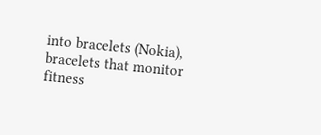into bracelets (Nokia), bracelets that monitor fitness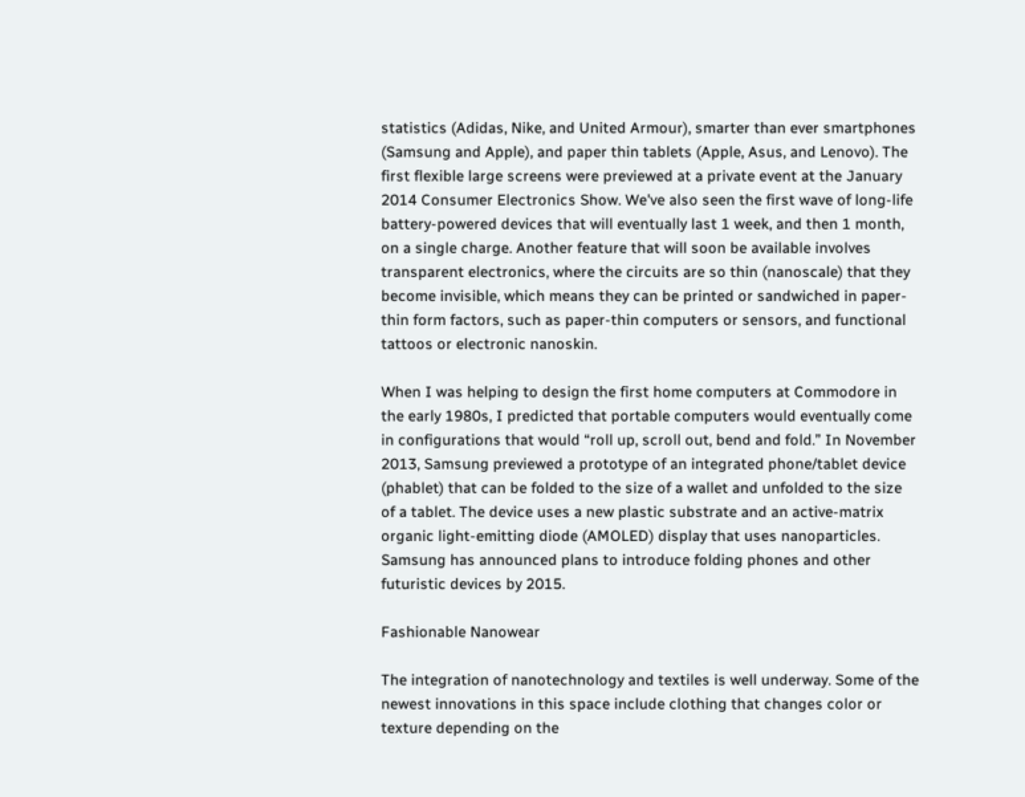statistics (Adidas, Nike, and United Armour), smarter than ever smartphones (Samsung and Apple), and paper thin tablets (Apple, Asus, and Lenovo). The first flexible large screens were previewed at a private event at the January 2014 Consumer Electronics Show. We've also seen the first wave of long-life battery-powered devices that will eventually last 1 week, and then 1 month, on a single charge. Another feature that will soon be available involves transparent electronics, where the circuits are so thin (nanoscale) that they become invisible, which means they can be printed or sandwiched in paper-thin form factors, such as paper-thin computers or sensors, and functional tattoos or electronic nanoskin.

When I was helping to design the first home computers at Commodore in the early 1980s, I predicted that portable computers would eventually come in configurations that would “roll up, scroll out, bend and fold.” In November 2013, Samsung previewed a prototype of an integrated phone/tablet device (phablet) that can be folded to the size of a wallet and unfolded to the size of a tablet. The device uses a new plastic substrate and an active-matrix organic light-emitting diode (AMOLED) display that uses nanoparticles. Samsung has announced plans to introduce folding phones and other futuristic devices by 2015.

Fashionable Nanowear

The integration of nanotechnology and textiles is well underway. Some of the newest innovations in this space include clothing that changes color or texture depending on the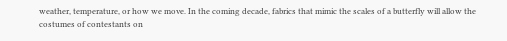weather, temperature, or how we move. In the coming decade, fabrics that mimic the scales of a butterfly will allow the costumes of contestants on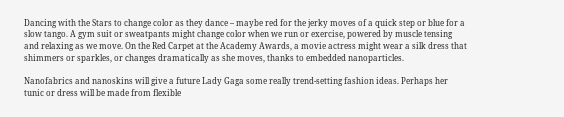Dancing with the Stars to change color as they dance – maybe red for the jerky moves of a quick step or blue for a slow tango. A gym suit or sweatpants might change color when we run or exercise, powered by muscle tensing and relaxing as we move. On the Red Carpet at the Academy Awards, a movie actress might wear a silk dress that shimmers or sparkles, or changes dramatically as she moves, thanks to embedded nanoparticles.

Nanofabrics and nanoskins will give a future Lady Gaga some really trend-setting fashion ideas. Perhaps her tunic or dress will be made from flexible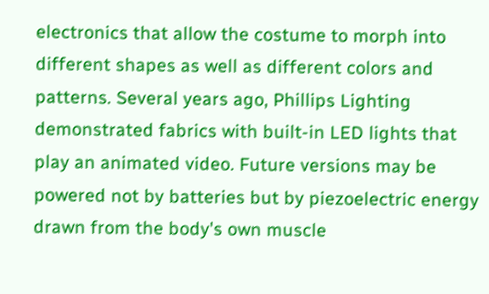electronics that allow the costume to morph into different shapes as well as different colors and patterns. Several years ago, Phillips Lighting demonstrated fabrics with built-in LED lights that play an animated video. Future versions may be powered not by batteries but by piezoelectric energy drawn from the body's own muscle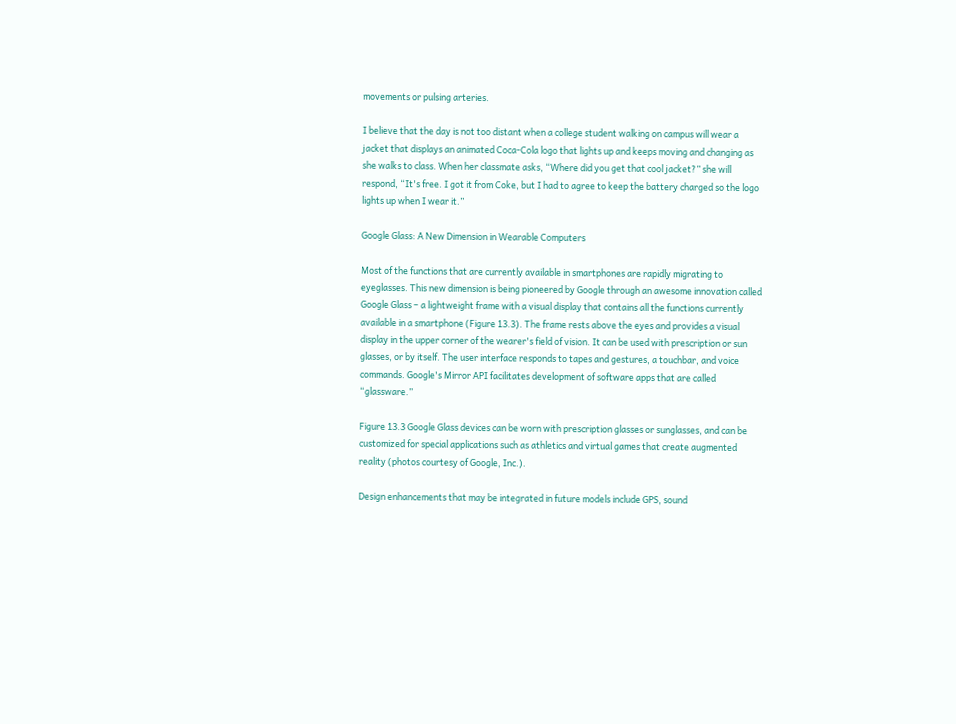movements or pulsing arteries.

I believe that the day is not too distant when a college student walking on campus will wear a jacket that displays an animated Coca-Cola logo that lights up and keeps moving and changing as she walks to class. When her classmate asks, “Where did you get that cool jacket?” she will respond, “It's free. I got it from Coke, but I had to agree to keep the battery charged so the logo lights up when I wear it.”

Google Glass: A New Dimension in Wearable Computers

Most of the functions that are currently available in smartphones are rapidly migrating to eyeglasses. This new dimension is being pioneered by Google through an awesome innovation called Google Glass – a lightweight frame with a visual display that contains all the functions currently available in a smartphone (Figure 13.3). The frame rests above the eyes and provides a visual display in the upper corner of the wearer's field of vision. It can be used with prescription or sun glasses, or by itself. The user interface responds to tapes and gestures, a touchbar, and voice commands. Google's Mirror API facilitates development of software apps that are called “glassware.”

Figure 13.3 Google Glass devices can be worn with prescription glasses or sunglasses, and can be customized for special applications such as athletics and virtual games that create augmented reality (photos courtesy of Google, Inc.).

Design enhancements that may be integrated in future models include GPS, sound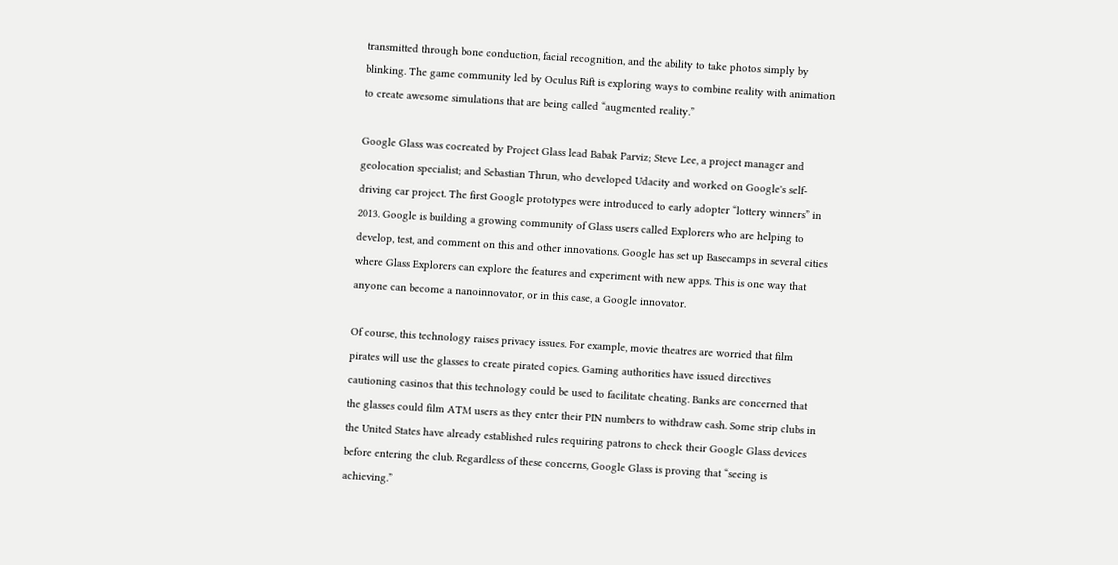transmitted through bone conduction, facial recognition, and the ability to take photos simply by blinking. The game community led by Oculus Rift is exploring ways to combine reality with animation to create awesome simulations that are being called “augmented reality.”

Google Glass was cocreated by Project Glass lead Babak Parviz; Steve Lee, a project manager and geolocation specialist; and Sebastian Thrun, who developed Udacity and worked on Google's self-driving car project. The first Google prototypes were introduced to early adopter “lottery winners” in 2013. Google is building a growing community of Glass users called Explorers who are helping to develop, test, and comment on this and other innovations. Google has set up Basecamps in several cities where Glass Explorers can explore the features and experiment with new apps. This is one way that anyone can become a nanoinnovator, or in this case, a Google innovator.

Of course, this technology raises privacy issues. For example, movie theatres are worried that film pirates will use the glasses to create pirated copies. Gaming authorities have issued directives cautioning casinos that this technology could be used to facilitate cheating. Banks are concerned that the glasses could film ATM users as they enter their PIN numbers to withdraw cash. Some strip clubs in the United States have already established rules requiring patrons to check their Google Glass devices before entering the club. Regardless of these concerns, Google Glass is proving that “seeing is achieving.”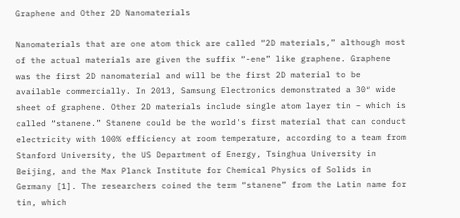Graphene and Other 2D Nanomaterials

Nanomaterials that are one atom thick are called “2D materials,” although most of the actual materials are given the suffix “-ene” like graphene. Graphene was the first 2D nanomaterial and will be the first 2D material to be available commercially. In 2013, Samsung Electronics demonstrated a 30″ wide sheet of graphene. Other 2D materials include single atom layer tin – which is called “stanene.” Stanene could be the world's first material that can conduct electricity with 100% efficiency at room temperature, according to a team from Stanford University, the US Department of Energy, Tsinghua University in Beijing, and the Max Planck Institute for Chemical Physics of Solids in Germany [1]. The researchers coined the term “stanene” from the Latin name for tin, which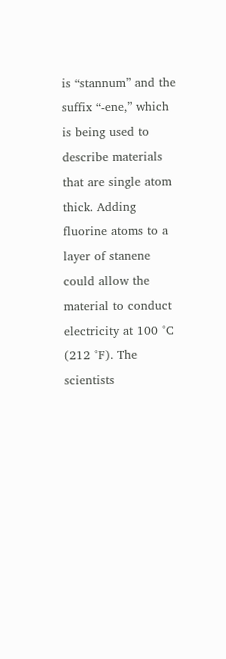is “stannum” and the suffix “-ene,” which is being used to describe materials that are single atom thick. Adding fluorine atoms to a layer of stanene could allow the material to conduct electricity at 100 °C (212 °F). The scientists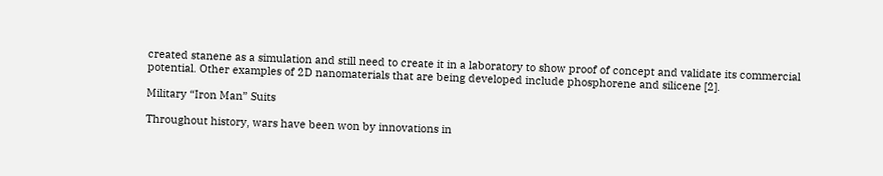created stanene as a simulation and still need to create it in a laboratory to show proof of concept and validate its commercial potential. Other examples of 2D nanomaterials that are being developed include phosphorene and silicene [2].

Military “Iron Man” Suits

Throughout history, wars have been won by innovations in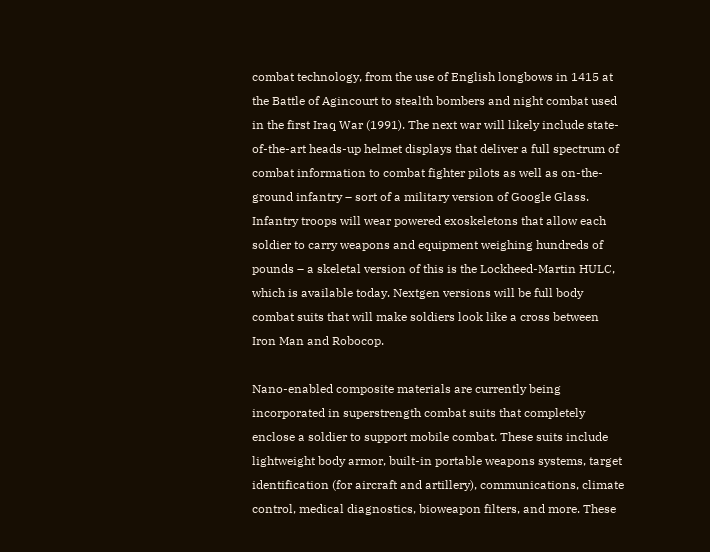combat technology, from the use of English longbows in 1415 at the Battle of Agincourt to stealth bombers and night combat used in the first Iraq War (1991). The next war will likely include state-of-the-art heads-up helmet displays that deliver a full spectrum of combat information to combat fighter pilots as well as on-the-ground infantry – sort of a military version of Google Glass. Infantry troops will wear powered exoskeletons that allow each soldier to carry weapons and equipment weighing hundreds of pounds – a skeletal version of this is the Lockheed-Martin HULC, which is available today. Nextgen versions will be full body combat suits that will make soldiers look like a cross between Iron Man and Robocop.

Nano-enabled composite materials are currently being incorporated in superstrength combat suits that completely enclose a soldier to support mobile combat. These suits include lightweight body armor, built-in portable weapons systems, target identification (for aircraft and artillery), communications, climate control, medical diagnostics, bioweapon filters, and more. These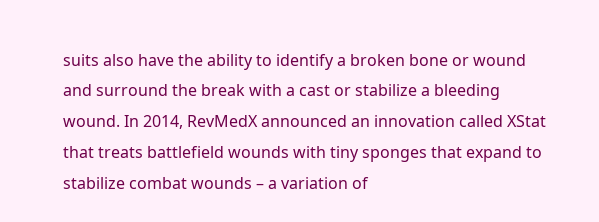suits also have the ability to identify a broken bone or wound and surround the break with a cast or stabilize a bleeding wound. In 2014, RevMedX announced an innovation called XStat that treats battlefield wounds with tiny sponges that expand to stabilize combat wounds – a variation of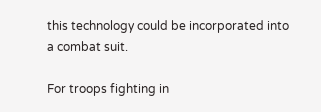this technology could be incorporated into a combat suit.

For troops fighting in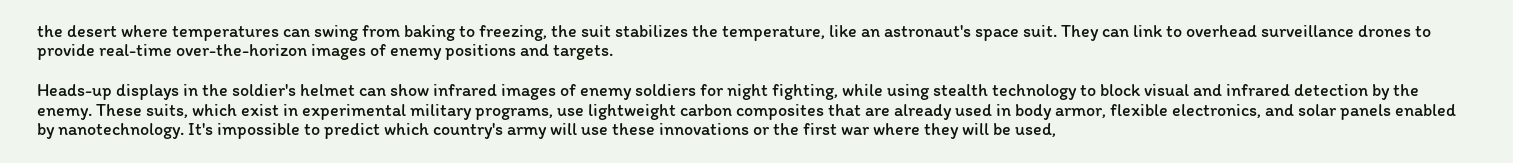the desert where temperatures can swing from baking to freezing, the suit stabilizes the temperature, like an astronaut's space suit. They can link to overhead surveillance drones to provide real-time over-the-horizon images of enemy positions and targets.

Heads-up displays in the soldier's helmet can show infrared images of enemy soldiers for night fighting, while using stealth technology to block visual and infrared detection by the enemy. These suits, which exist in experimental military programs, use lightweight carbon composites that are already used in body armor, flexible electronics, and solar panels enabled by nanotechnology. It's impossible to predict which country's army will use these innovations or the first war where they will be used,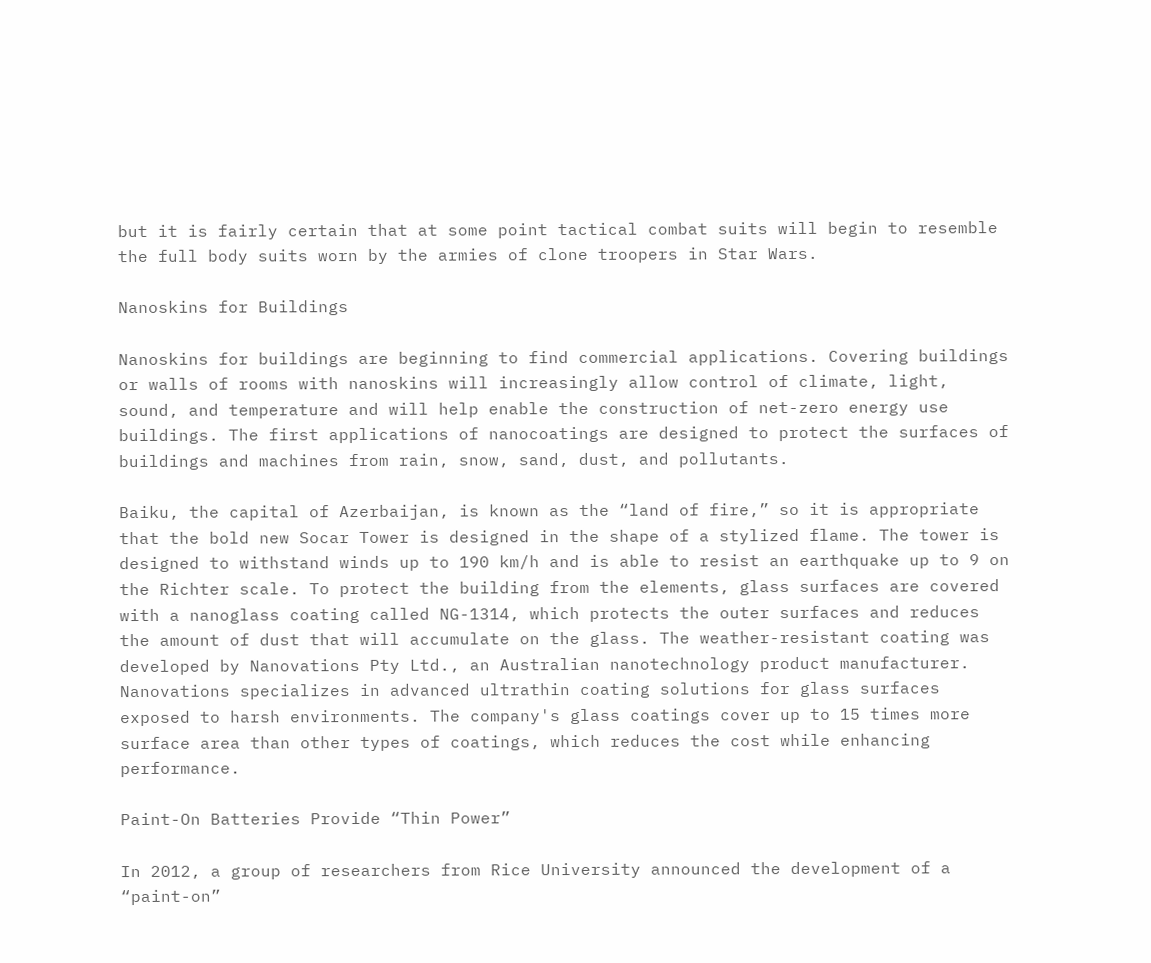but it is fairly certain that at some point tactical combat suits will begin to resemble the full body suits worn by the armies of clone troopers in Star Wars.

Nanoskins for Buildings

Nanoskins for buildings are beginning to find commercial applications. Covering buildings or walls of rooms with nanoskins will increasingly allow control of climate, light, sound, and temperature and will help enable the construction of net-zero energy use buildings. The first applications of nanocoatings are designed to protect the surfaces of buildings and machines from rain, snow, sand, dust, and pollutants.

Baiku, the capital of Azerbaijan, is known as the “land of fire,” so it is appropriate that the bold new Socar Tower is designed in the shape of a stylized flame. The tower is designed to withstand winds up to 190 km/h and is able to resist an earthquake up to 9 on the Richter scale. To protect the building from the elements, glass surfaces are covered with a nanoglass coating called NG-1314, which protects the outer surfaces and reduces the amount of dust that will accumulate on the glass. The weather-resistant coating was developed by Nanovations Pty Ltd., an Australian nanotechnology product manufacturer. Nanovations specializes in advanced ultrathin coating solutions for glass surfaces exposed to harsh environments. The company's glass coatings cover up to 15 times more surface area than other types of coatings, which reduces the cost while enhancing performance.

Paint-On Batteries Provide “Thin Power”

In 2012, a group of researchers from Rice University announced the development of a “paint-on”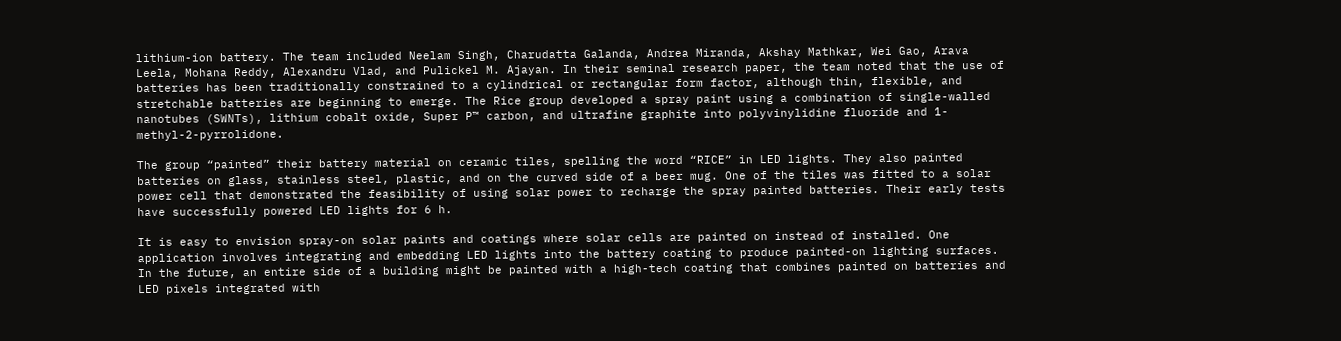lithium-ion battery. The team included Neelam Singh, Charudatta Galanda, Andrea Miranda, Akshay Mathkar, Wei Gao, Arava Leela, Mohana Reddy, Alexandru Vlad, and Pulickel M. Ajayan. In their seminal research paper, the team noted that the use of batteries has been traditionally constrained to a cylindrical or rectangular form factor, although thin, flexible, and stretchable batteries are beginning to emerge. The Rice group developed a spray paint using a combination of single-walled nanotubes (SWNTs), lithium cobalt oxide, Super P™ carbon, and ultrafine graphite into polyvinylidine fluoride and 1-methyl-2-pyrrolidone.

The group “painted” their battery material on ceramic tiles, spelling the word “RICE” in LED lights. They also painted batteries on glass, stainless steel, plastic, and on the curved side of a beer mug. One of the tiles was fitted to a solar power cell that demonstrated the feasibility of using solar power to recharge the spray painted batteries. Their early tests have successfully powered LED lights for 6 h.

It is easy to envision spray-on solar paints and coatings where solar cells are painted on instead of installed. One application involves integrating and embedding LED lights into the battery coating to produce painted-on lighting surfaces. In the future, an entire side of a building might be painted with a high-tech coating that combines painted on batteries and LED pixels integrated with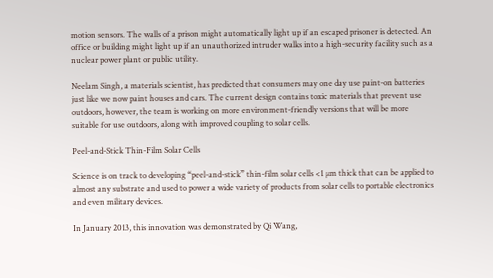motion sensors. The walls of a prison might automatically light up if an escaped prisoner is detected. An office or building might light up if an unauthorized intruder walks into a high-security facility such as a nuclear power plant or public utility.

Neelam Singh, a materials scientist, has predicted that consumers may one day use paint-on batteries just like we now paint houses and cars. The current design contains toxic materials that prevent use outdoors, however, the team is working on more environment-friendly versions that will be more suitable for use outdoors, along with improved coupling to solar cells.

Peel-and-Stick Thin-Film Solar Cells

Science is on track to developing “peel-and-stick” thin-film solar cells <1 µm thick that can be applied to almost any substrate and used to power a wide variety of products from solar cells to portable electronics and even military devices.

In January 2013, this innovation was demonstrated by Qi Wang,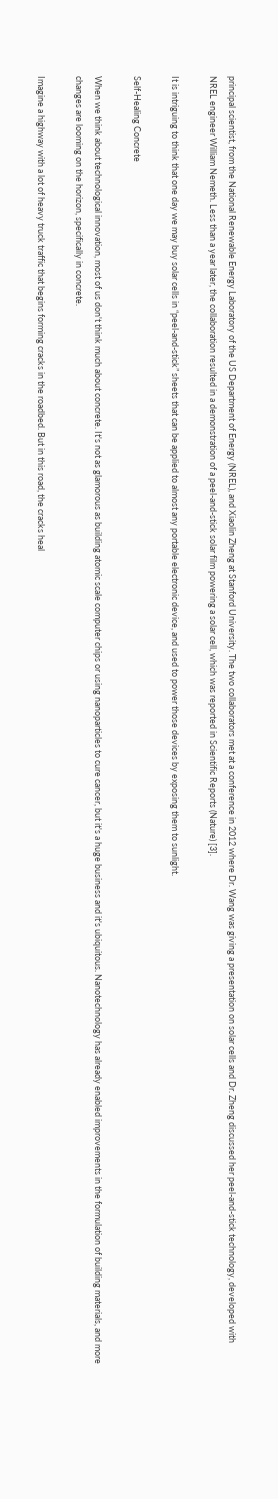principal scientist, from the National Renewable Energy Laboratory of the US Department of Energy (NREL), and Xiaolin Zheng at Stanford University. The two collaborators met at a conference in 2012 where Dr. Wang was giving a presentation on solar cells and Dr. Zheng discussed her peel-and-stick technology, developed with NREL engineer William Nemeth. Less than a year later, the collaboration resulted in a demonstration of a peel-and-stick solar film powering a solar cell, which was reported in Scientific Reports (Nature) [3].

It is intriguing to think that one day we may buy solar cells in “peel-and-stick” sheets that can be applied to almost any portable electronic device, and used to power those devices by exposing them to sunlight.

Self-Healing Concrete

When we think about technological innovation, most of us don't think much about concrete. It's not as glamorous as building atomic scale computer chips or using nanoparticles to cure cancer, but it's a huge business and it's ubiquitous. Nanotechnology has already enabled improvements in the formulation of building materials, and more changes are looming on the horizon, specifically in concrete.

Imagine a highway with a lot of heavy truck traffic that begins forming cracks in the roadbed. But in this road, the cracks heal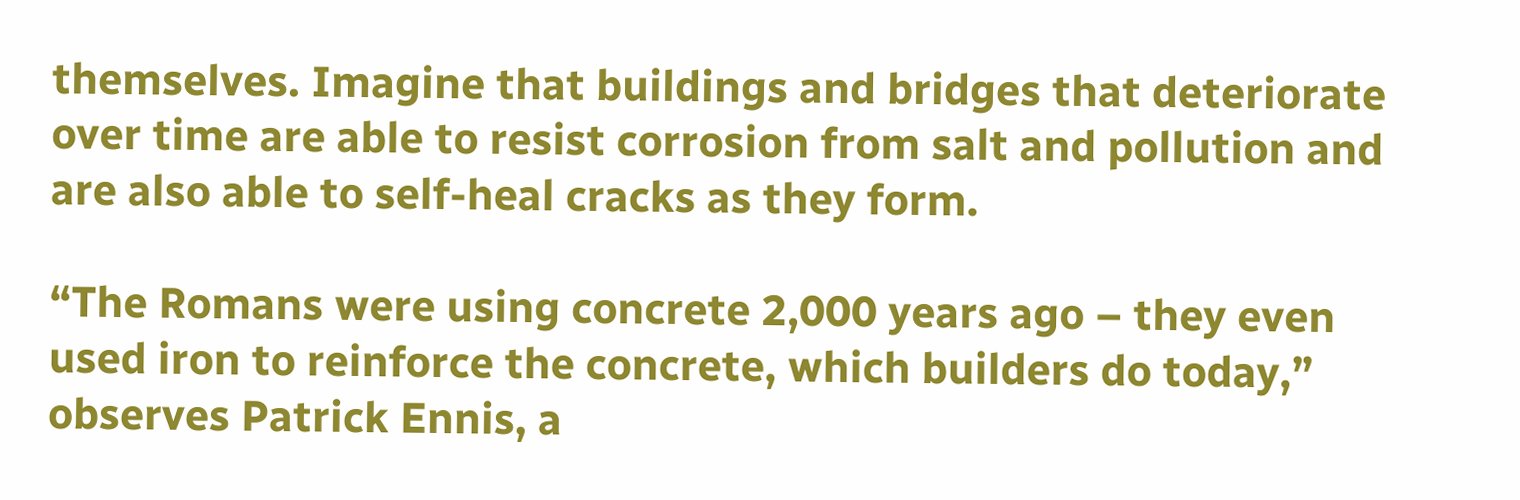themselves. Imagine that buildings and bridges that deteriorate over time are able to resist corrosion from salt and pollution and are also able to self-heal cracks as they form.

“The Romans were using concrete 2,000 years ago – they even used iron to reinforce the concrete, which builders do today,” observes Patrick Ennis, a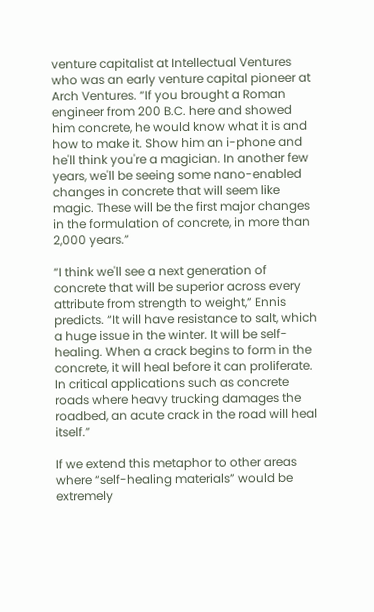venture capitalist at Intellectual Ventures who was an early venture capital pioneer at Arch Ventures. “If you brought a Roman engineer from 200 B.C. here and showed him concrete, he would know what it is and how to make it. Show him an i-phone and he'll think you're a magician. In another few years, we'll be seeing some nano-enabled changes in concrete that will seem like magic. These will be the first major changes in the formulation of concrete, in more than 2,000 years.”

“I think we'll see a next generation of concrete that will be superior across every attribute from strength to weight,” Ennis predicts. “It will have resistance to salt, which a huge issue in the winter. It will be self-healing. When a crack begins to form in the concrete, it will heal before it can proliferate. In critical applications such as concrete roads where heavy trucking damages the roadbed, an acute crack in the road will heal itself.”

If we extend this metaphor to other areas where “self-healing materials” would be extremely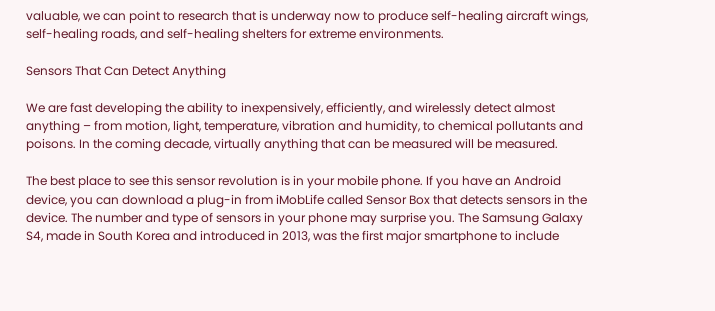valuable, we can point to research that is underway now to produce self-healing aircraft wings, self-healing roads, and self-healing shelters for extreme environments.

Sensors That Can Detect Anything

We are fast developing the ability to inexpensively, efficiently, and wirelessly detect almost anything – from motion, light, temperature, vibration and humidity, to chemical pollutants and poisons. In the coming decade, virtually anything that can be measured will be measured.

The best place to see this sensor revolution is in your mobile phone. If you have an Android device, you can download a plug-in from iMobLife called Sensor Box that detects sensors in the device. The number and type of sensors in your phone may surprise you. The Samsung Galaxy S4, made in South Korea and introduced in 2013, was the first major smartphone to include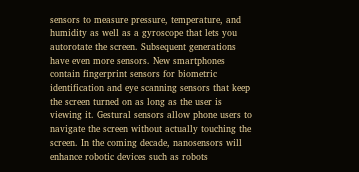sensors to measure pressure, temperature, and humidity as well as a gyroscope that lets you autorotate the screen. Subsequent generations have even more sensors. New smartphones contain fingerprint sensors for biometric identification and eye scanning sensors that keep the screen turned on as long as the user is viewing it. Gestural sensors allow phone users to navigate the screen without actually touching the screen. In the coming decade, nanosensors will enhance robotic devices such as robots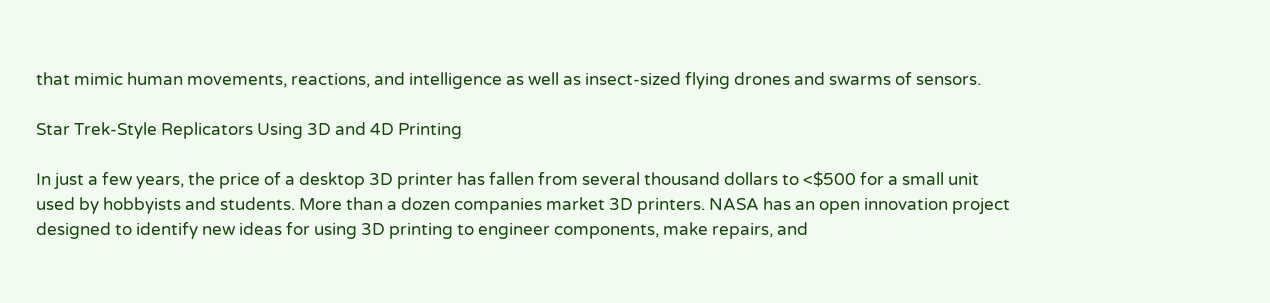that mimic human movements, reactions, and intelligence as well as insect-sized flying drones and swarms of sensors.

Star Trek-Style Replicators Using 3D and 4D Printing

In just a few years, the price of a desktop 3D printer has fallen from several thousand dollars to <$500 for a small unit used by hobbyists and students. More than a dozen companies market 3D printers. NASA has an open innovation project designed to identify new ideas for using 3D printing to engineer components, make repairs, and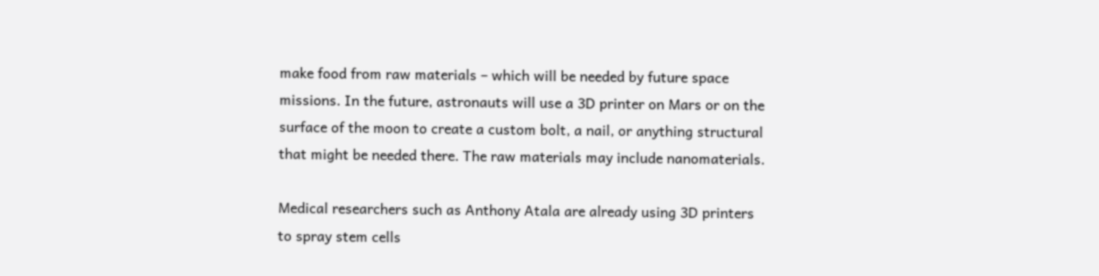make food from raw materials – which will be needed by future space missions. In the future, astronauts will use a 3D printer on Mars or on the surface of the moon to create a custom bolt, a nail, or anything structural that might be needed there. The raw materials may include nanomaterials.

Medical researchers such as Anthony Atala are already using 3D printers to spray stem cells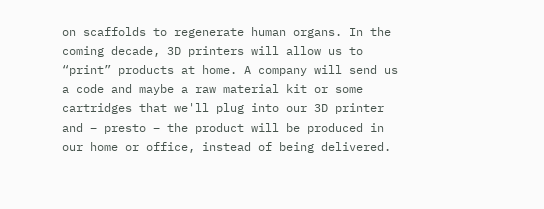on scaffolds to regenerate human organs. In the coming decade, 3D printers will allow us to “print” products at home. A company will send us a code and maybe a raw material kit or some cartridges that we'll plug into our 3D printer and – presto – the product will be produced in our home or office, instead of being delivered.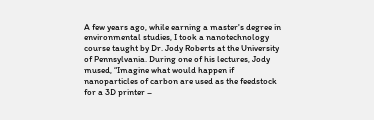A few years ago, while earning a master's degree in environmental studies, I took a nanotechnology course taught by Dr. Jody Roberts at the University of Pennsylvania. During one of his lectures, Jody mused, “Imagine what would happen if nanoparticles of carbon are used as the feedstock for a 3D printer –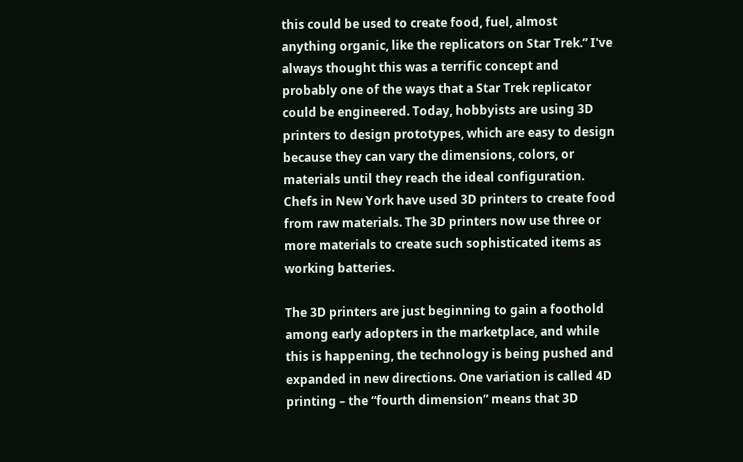this could be used to create food, fuel, almost anything organic, like the replicators on Star Trek.” I've always thought this was a terrific concept and probably one of the ways that a Star Trek replicator could be engineered. Today, hobbyists are using 3D printers to design prototypes, which are easy to design because they can vary the dimensions, colors, or materials until they reach the ideal configuration. Chefs in New York have used 3D printers to create food from raw materials. The 3D printers now use three or more materials to create such sophisticated items as working batteries.

The 3D printers are just beginning to gain a foothold among early adopters in the marketplace, and while this is happening, the technology is being pushed and expanded in new directions. One variation is called 4D printing – the “fourth dimension” means that 3D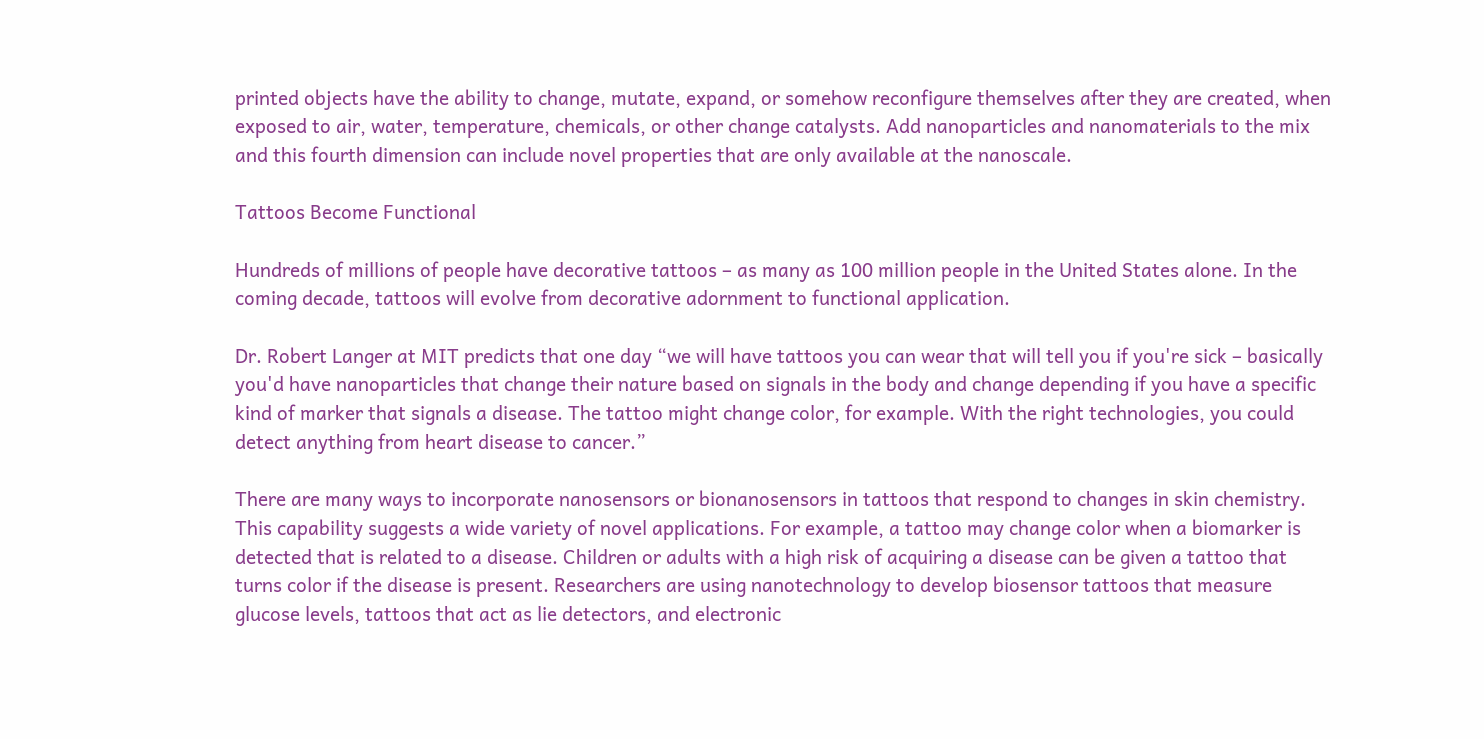printed objects have the ability to change, mutate, expand, or somehow reconfigure themselves after they are created, when exposed to air, water, temperature, chemicals, or other change catalysts. Add nanoparticles and nanomaterials to the mix and this fourth dimension can include novel properties that are only available at the nanoscale.

Tattoos Become Functional

Hundreds of millions of people have decorative tattoos – as many as 100 million people in the United States alone. In the coming decade, tattoos will evolve from decorative adornment to functional application.

Dr. Robert Langer at MIT predicts that one day “we will have tattoos you can wear that will tell you if you're sick – basically you'd have nanoparticles that change their nature based on signals in the body and change depending if you have a specific kind of marker that signals a disease. The tattoo might change color, for example. With the right technologies, you could detect anything from heart disease to cancer.”

There are many ways to incorporate nanosensors or bionanosensors in tattoos that respond to changes in skin chemistry. This capability suggests a wide variety of novel applications. For example, a tattoo may change color when a biomarker is detected that is related to a disease. Children or adults with a high risk of acquiring a disease can be given a tattoo that turns color if the disease is present. Researchers are using nanotechnology to develop biosensor tattoos that measure glucose levels, tattoos that act as lie detectors, and electronic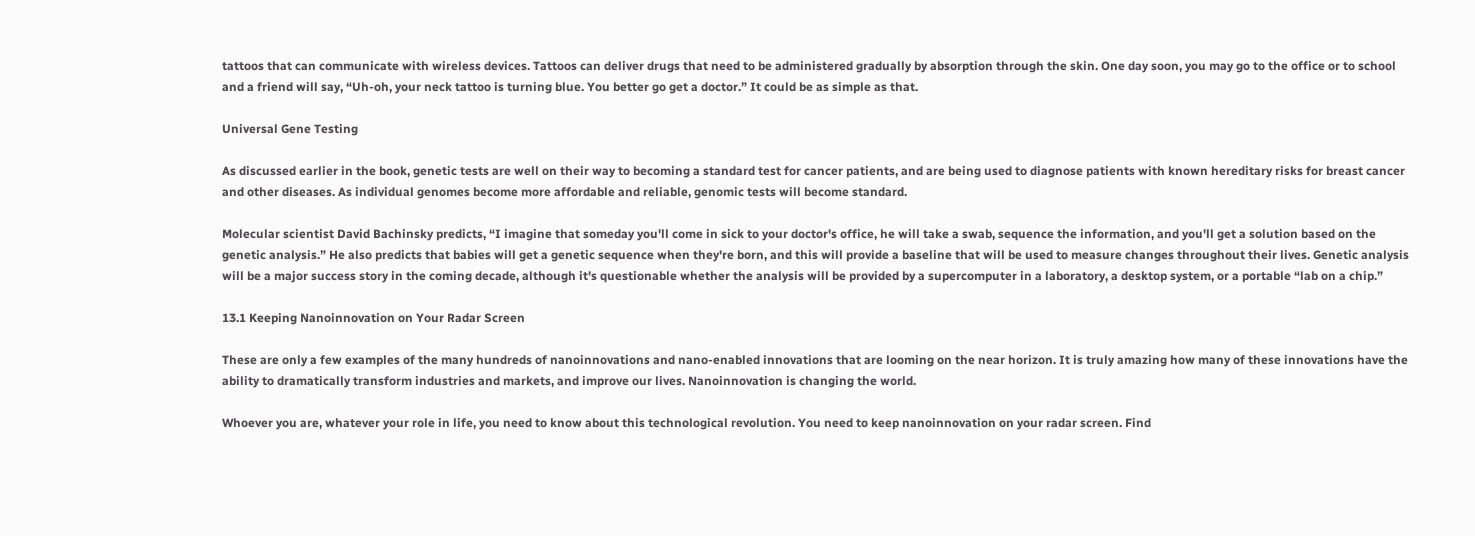tattoos that can communicate with wireless devices. Tattoos can deliver drugs that need to be administered gradually by absorption through the skin. One day soon, you may go to the office or to school and a friend will say, “Uh-oh, your neck tattoo is turning blue. You better go get a doctor.” It could be as simple as that.

Universal Gene Testing

As discussed earlier in the book, genetic tests are well on their way to becoming a standard test for cancer patients, and are being used to diagnose patients with known hereditary risks for breast cancer and other diseases. As individual genomes become more affordable and reliable, genomic tests will become standard.

Molecular scientist David Bachinsky predicts, “I imagine that someday you'll come in sick to your doctor's office, he will take a swab, sequence the information, and you'll get a solution based on the genetic analysis.” He also predicts that babies will get a genetic sequence when they're born, and this will provide a baseline that will be used to measure changes throughout their lives. Genetic analysis will be a major success story in the coming decade, although it's questionable whether the analysis will be provided by a supercomputer in a laboratory, a desktop system, or a portable “lab on a chip.”

13.1 Keeping Nanoinnovation on Your Radar Screen

These are only a few examples of the many hundreds of nanoinnovations and nano-enabled innovations that are looming on the near horizon. It is truly amazing how many of these innovations have the ability to dramatically transform industries and markets, and improve our lives. Nanoinnovation is changing the world.

Whoever you are, whatever your role in life, you need to know about this technological revolution. You need to keep nanoinnovation on your radar screen. Find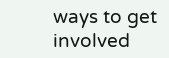ways to get involved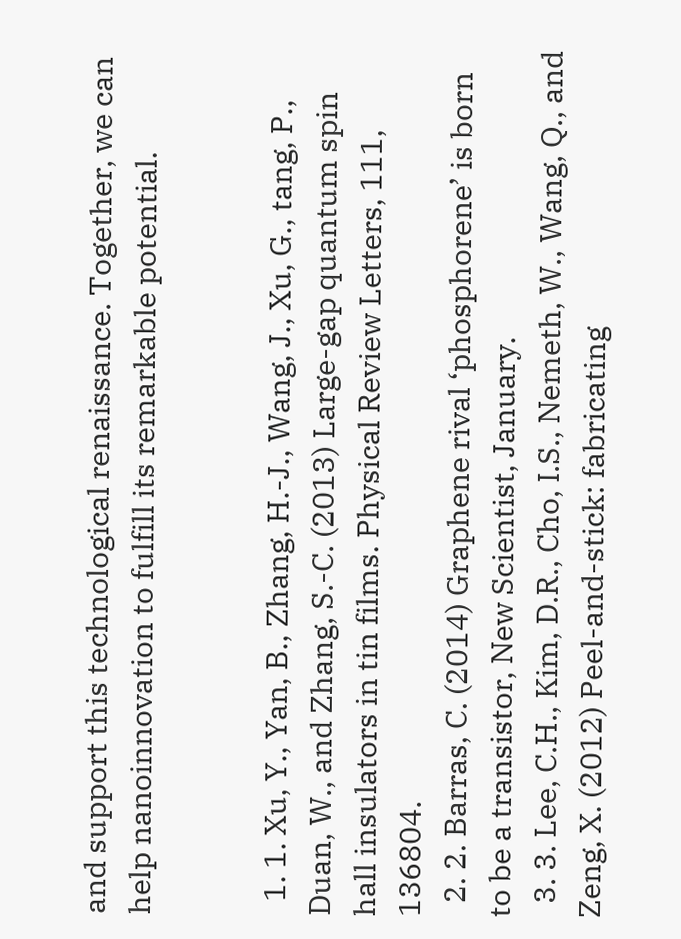and support this technological renaissance. Together, we can help nanoinnovation to fulfill its remarkable potential.


  1. 1. Xu, Y., Yan, B., Zhang, H.-J., Wang, J., Xu, G., tang, P., Duan, W., and Zhang, S.-C. (2013) Large-gap quantum spin hall insulators in tin films. Physical Review Letters, 111, 136804.
  2. 2. Barras, C. (2014) Graphene rival ‘phosphorene’ is born to be a transistor, New Scientist, January.
  3. 3. Lee, C.H., Kim, D.R., Cho, I.S., Nemeth, W., Wang, Q., and Zeng, X. (2012) Peel-and-stick: fabricating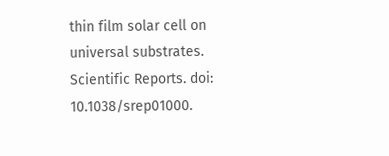thin film solar cell on universal substrates. Scientific Reports. doi: 10.1038/srep01000.